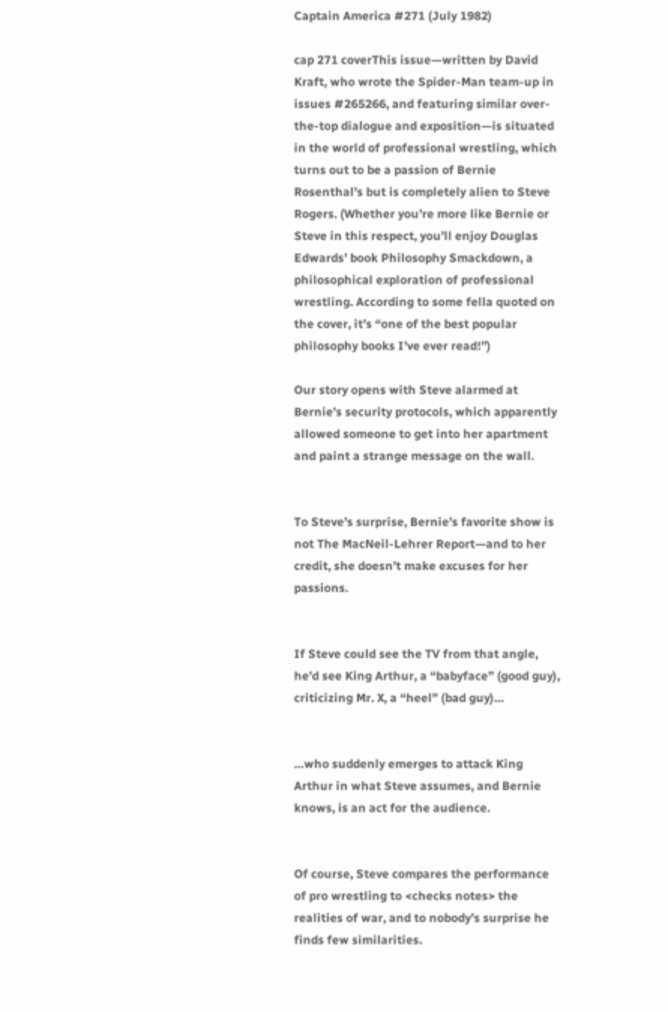Captain America #271 (July 1982)

cap 271 coverThis issue—written by David Kraft, who wrote the Spider-Man team-up in issues #265266, and featuring similar over-the-top dialogue and exposition—is situated in the world of professional wrestling, which turns out to be a passion of Bernie Rosenthal’s but is completely alien to Steve Rogers. (Whether you’re more like Bernie or Steve in this respect, you’ll enjoy Douglas Edwards’ book Philosophy Smackdown, a philosophical exploration of professional wrestling. According to some fella quoted on the cover, it’s “one of the best popular philosophy books I’ve ever read!”)

Our story opens with Steve alarmed at Bernie’s security protocols, which apparently allowed someone to get into her apartment and paint a strange message on the wall.


To Steve’s surprise, Bernie’s favorite show is not The MacNeil-Lehrer Report—and to her credit, she doesn’t make excuses for her passions.


If Steve could see the TV from that angle, he’d see King Arthur, a “babyface” (good guy), criticizing Mr. X, a “heel” (bad guy)…


…who suddenly emerges to attack King Arthur in what Steve assumes, and Bernie knows, is an act for the audience.


Of course, Steve compares the performance of pro wrestling to <checks notes> the realities of war, and to nobody’s surprise he finds few similarities.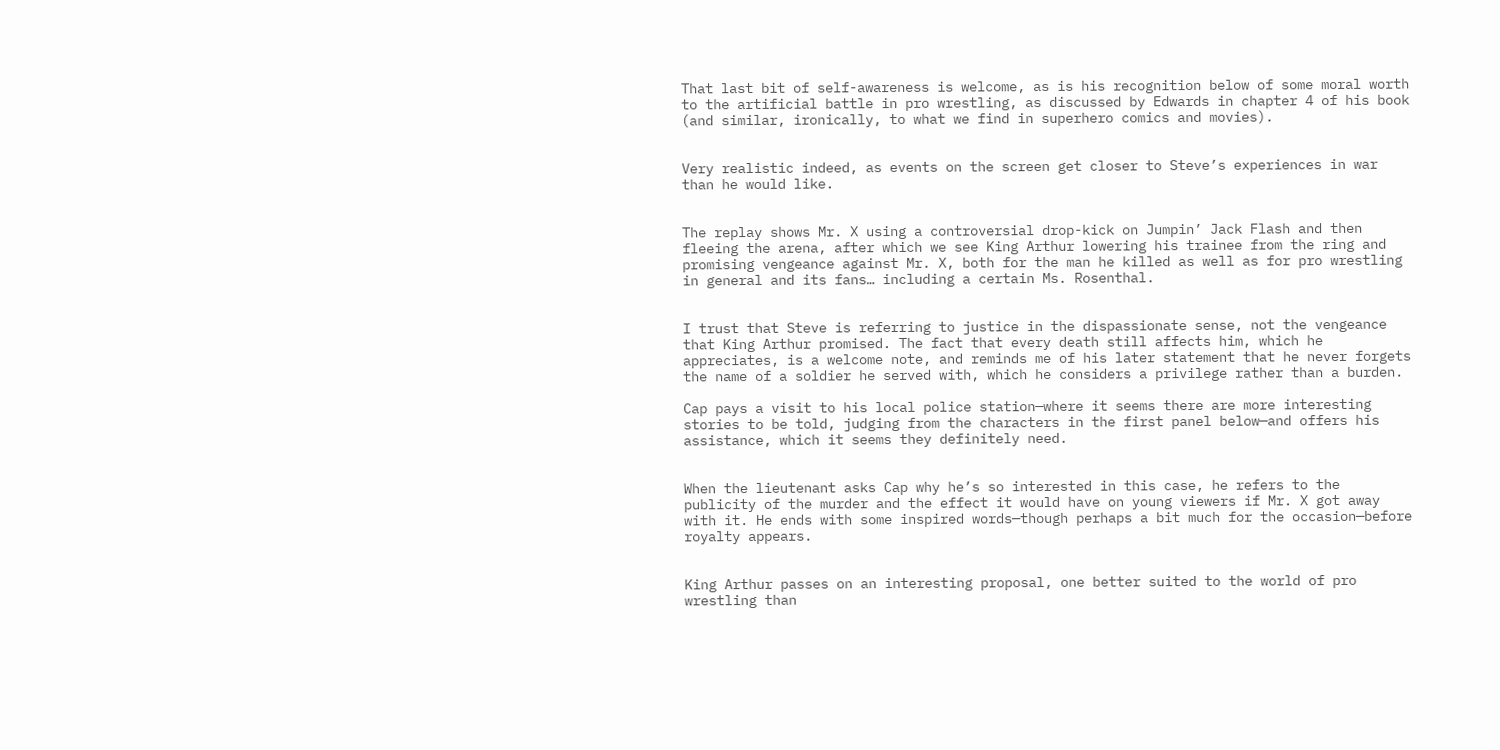That last bit of self-awareness is welcome, as is his recognition below of some moral worth to the artificial battle in pro wrestling, as discussed by Edwards in chapter 4 of his book (and similar, ironically, to what we find in superhero comics and movies).


Very realistic indeed, as events on the screen get closer to Steve’s experiences in war than he would like.


The replay shows Mr. X using a controversial drop-kick on Jumpin’ Jack Flash and then fleeing the arena, after which we see King Arthur lowering his trainee from the ring and promising vengeance against Mr. X, both for the man he killed as well as for pro wrestling in general and its fans… including a certain Ms. Rosenthal.


I trust that Steve is referring to justice in the dispassionate sense, not the vengeance that King Arthur promised. The fact that every death still affects him, which he appreciates, is a welcome note, and reminds me of his later statement that he never forgets the name of a soldier he served with, which he considers a privilege rather than a burden.

Cap pays a visit to his local police station—where it seems there are more interesting stories to be told, judging from the characters in the first panel below—and offers his assistance, which it seems they definitely need.


When the lieutenant asks Cap why he’s so interested in this case, he refers to the publicity of the murder and the effect it would have on young viewers if Mr. X got away with it. He ends with some inspired words—though perhaps a bit much for the occasion—before royalty appears.


King Arthur passes on an interesting proposal, one better suited to the world of pro wrestling than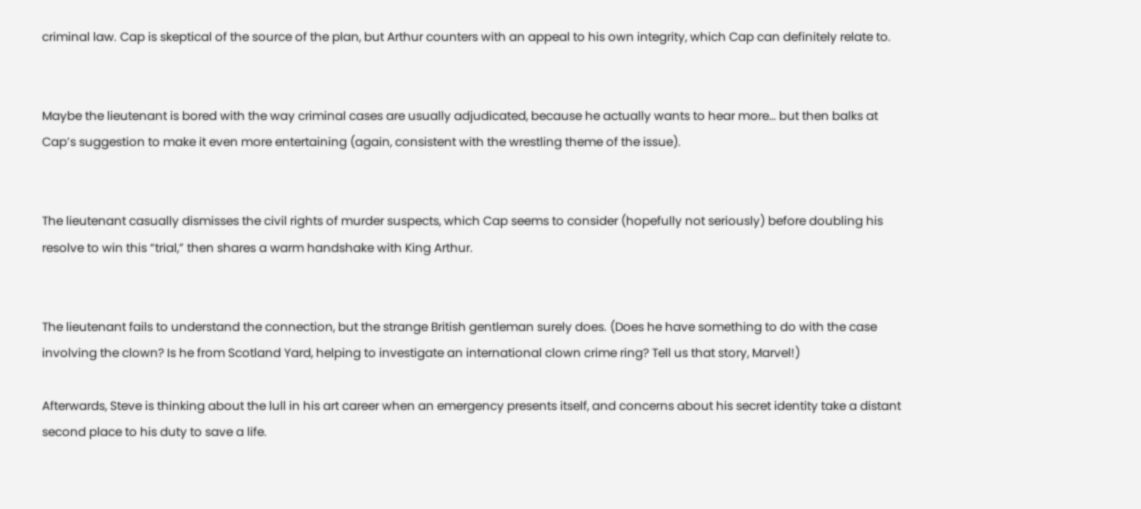criminal law. Cap is skeptical of the source of the plan, but Arthur counters with an appeal to his own integrity, which Cap can definitely relate to.


Maybe the lieutenant is bored with the way criminal cases are usually adjudicated, because he actually wants to hear more… but then balks at Cap’s suggestion to make it even more entertaining (again, consistent with the wrestling theme of the issue).


The lieutenant casually dismisses the civil rights of murder suspects, which Cap seems to consider (hopefully not seriously) before doubling his resolve to win this “trial,” then shares a warm handshake with King Arthur.


The lieutenant fails to understand the connection, but the strange British gentleman surely does. (Does he have something to do with the case involving the clown? Is he from Scotland Yard, helping to investigate an international clown crime ring? Tell us that story, Marvel!)

Afterwards, Steve is thinking about the lull in his art career when an emergency presents itself, and concerns about his secret identity take a distant second place to his duty to save a life.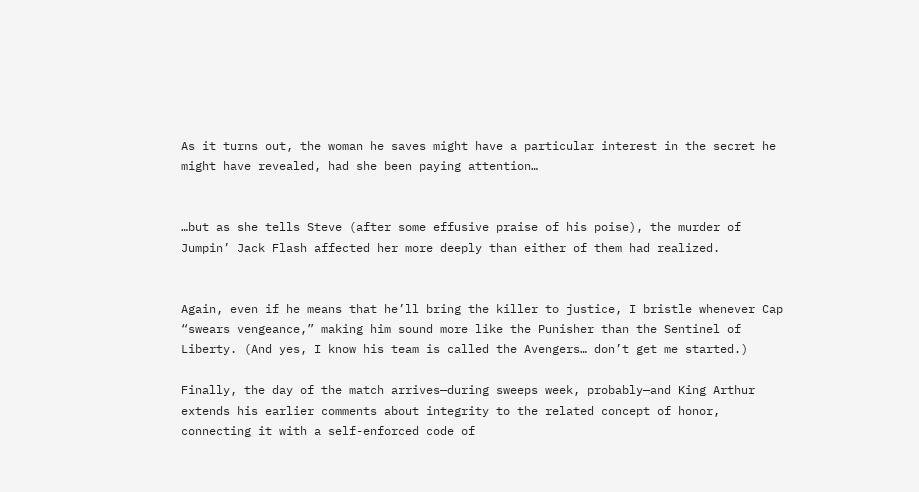As it turns out, the woman he saves might have a particular interest in the secret he might have revealed, had she been paying attention…


…but as she tells Steve (after some effusive praise of his poise), the murder of Jumpin’ Jack Flash affected her more deeply than either of them had realized.


Again, even if he means that he’ll bring the killer to justice, I bristle whenever Cap “swears vengeance,” making him sound more like the Punisher than the Sentinel of Liberty. (And yes, I know his team is called the Avengers… don’t get me started.)

Finally, the day of the match arrives—during sweeps week, probably—and King Arthur extends his earlier comments about integrity to the related concept of honor, connecting it with a self-enforced code of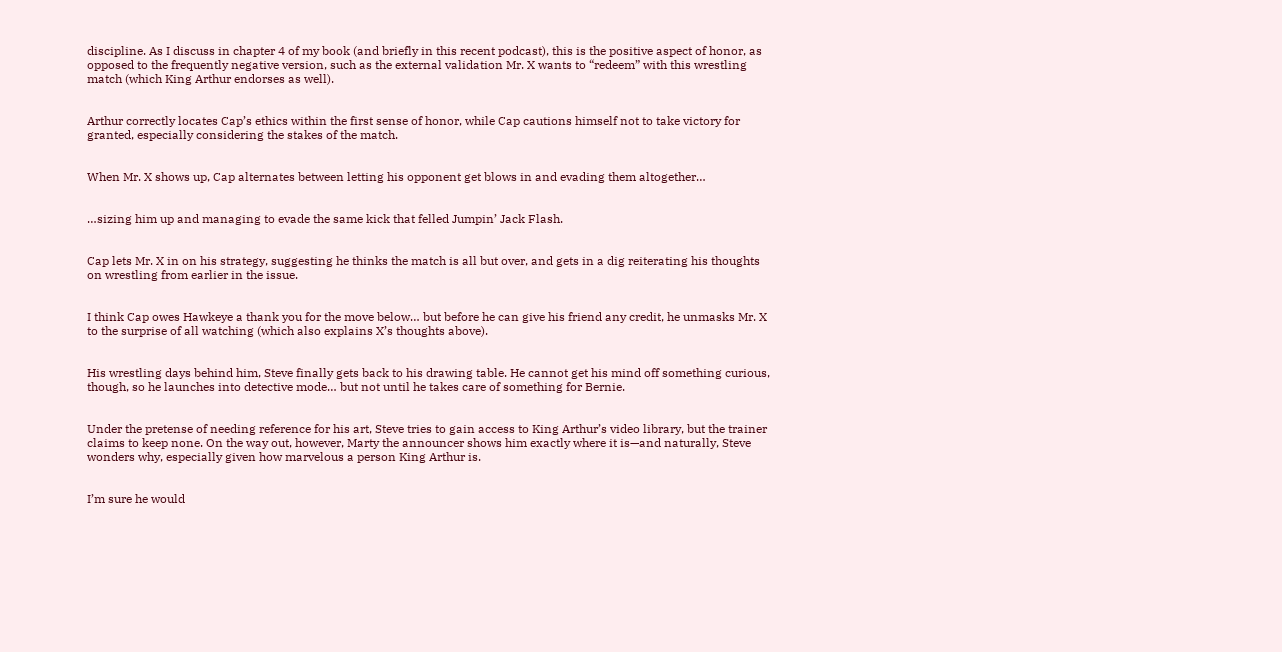discipline. As I discuss in chapter 4 of my book (and briefly in this recent podcast), this is the positive aspect of honor, as opposed to the frequently negative version, such as the external validation Mr. X wants to “redeem” with this wrestling match (which King Arthur endorses as well).


Arthur correctly locates Cap’s ethics within the first sense of honor, while Cap cautions himself not to take victory for granted, especially considering the stakes of the match.


When Mr. X shows up, Cap alternates between letting his opponent get blows in and evading them altogether…


…sizing him up and managing to evade the same kick that felled Jumpin’ Jack Flash.


Cap lets Mr. X in on his strategy, suggesting he thinks the match is all but over, and gets in a dig reiterating his thoughts on wrestling from earlier in the issue.


I think Cap owes Hawkeye a thank you for the move below… but before he can give his friend any credit, he unmasks Mr. X to the surprise of all watching (which also explains X’s thoughts above).


His wrestling days behind him, Steve finally gets back to his drawing table. He cannot get his mind off something curious, though, so he launches into detective mode… but not until he takes care of something for Bernie.


Under the pretense of needing reference for his art, Steve tries to gain access to King Arthur’s video library, but the trainer claims to keep none. On the way out, however, Marty the announcer shows him exactly where it is—and naturally, Steve wonders why, especially given how marvelous a person King Arthur is.


I’m sure he would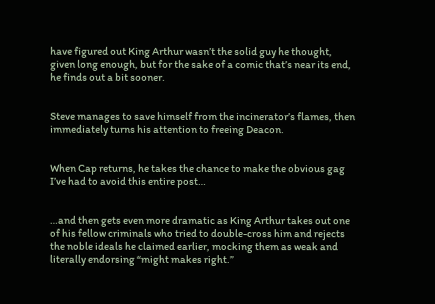have figured out King Arthur wasn’t the solid guy he thought, given long enough, but for the sake of a comic that’s near its end, he finds out a bit sooner.


Steve manages to save himself from the incinerator’s flames, then immediately turns his attention to freeing Deacon.


When Cap returns, he takes the chance to make the obvious gag I’ve had to avoid this entire post…


…and then gets even more dramatic as King Arthur takes out one of his fellow criminals who tried to double-cross him and rejects the noble ideals he claimed earlier, mocking them as weak and literally endorsing “might makes right.”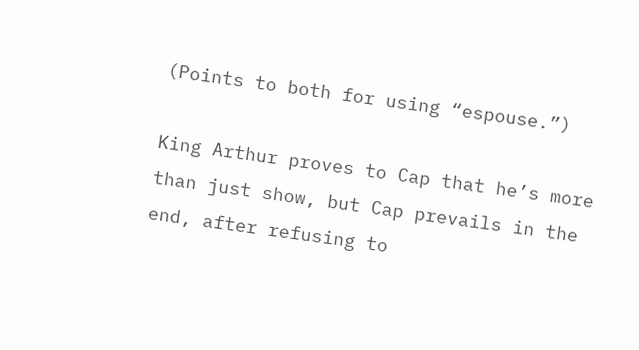(Points to both for using “espouse.”)

King Arthur proves to Cap that he’s more than just show, but Cap prevails in the end, after refusing to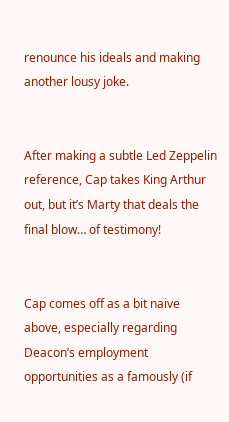renounce his ideals and making another lousy joke.


After making a subtle Led Zeppelin reference, Cap takes King Arthur out, but it’s Marty that deals the final blow… of testimony!


Cap comes off as a bit naive above, especially regarding Deacon’s employment opportunities as a famously (if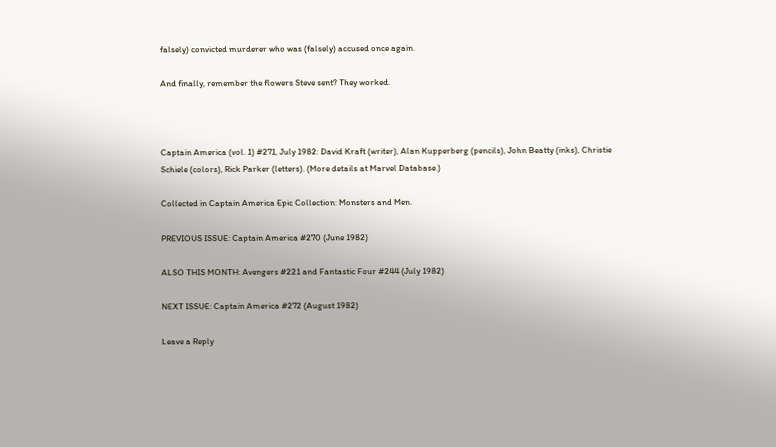falsely) convicted murderer who was (falsely) accused once again.

And finally, remember the flowers Steve sent? They worked.



Captain America (vol. 1) #271, July 1982: David Kraft (writer), Alan Kupperberg (pencils), John Beatty (inks), Christie Schiele (colors), Rick Parker (letters). (More details at Marvel Database.)

Collected in Captain America Epic Collection: Monsters and Men.

PREVIOUS ISSUE: Captain America #270 (June 1982)

ALSO THIS MONTH: Avengers #221 and Fantastic Four #244 (July 1982)

NEXT ISSUE: Captain America #272 (August 1982)

Leave a Reply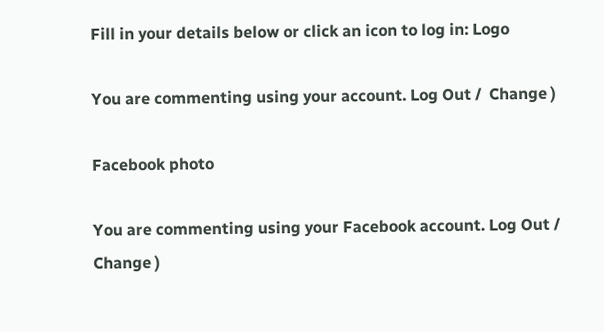Fill in your details below or click an icon to log in: Logo

You are commenting using your account. Log Out /  Change )

Facebook photo

You are commenting using your Facebook account. Log Out /  Change )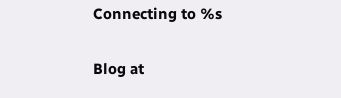Connecting to %s

Blog at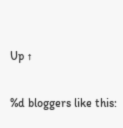Up ↑

%d bloggers like this: